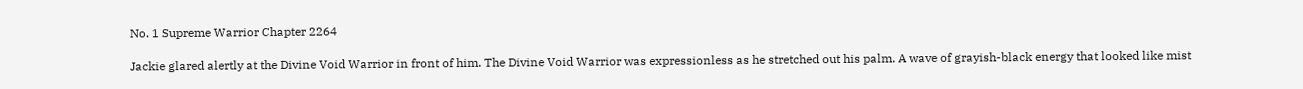No. 1 Supreme Warrior Chapter 2264

Jackie glared alertly at the Divine Void Warrior in front of him. The Divine Void Warrior was expressionless as he stretched out his palm. A wave of grayish-black energy that looked like mist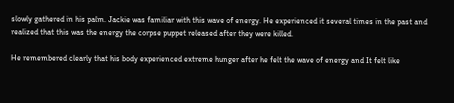slowly gathered in his palm. Jackie was familiar with this wave of energy. He experienced it several times in the past and realized that this was the energy the corpse puppet released after they were killed.

He remembered clearly that his body experienced extreme hunger after he felt the wave of energy and It felt like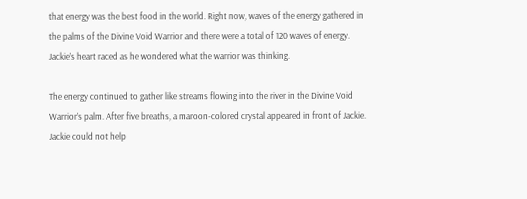that energy was the best food in the world. Right now, waves of the energy gathered in the palms of the Divine Void Warrior and there were a total of 120 waves of energy. Jackie’s heart raced as he wondered what the warrior was thinking.

The energy continued to gather like streams flowing into the river in the Divine Void Warrior’s palm. After five breaths, a maroon-colored crystal appeared in front of Jackie. Jackie could not help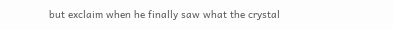but exclaim when he finally saw what the crystal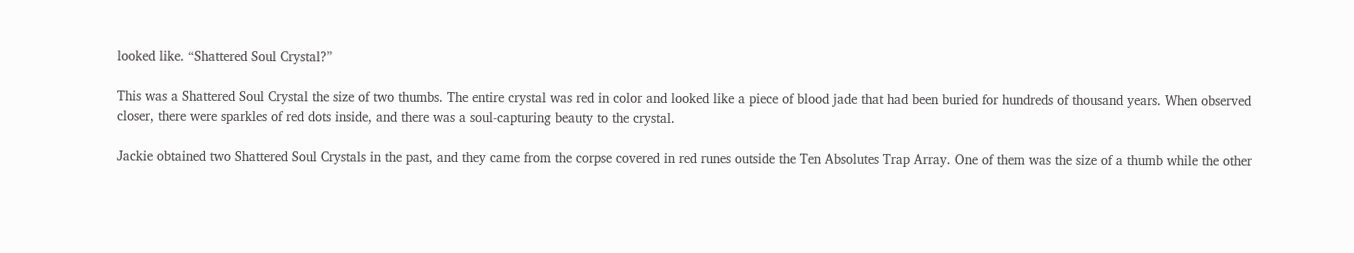looked like. “Shattered Soul Crystal?”

This was a Shattered Soul Crystal the size of two thumbs. The entire crystal was red in color and looked like a piece of blood jade that had been buried for hundreds of thousand years. When observed closer, there were sparkles of red dots inside, and there was a soul-capturing beauty to the crystal.

Jackie obtained two Shattered Soul Crystals in the past, and they came from the corpse covered in red runes outside the Ten Absolutes Trap Array. One of them was the size of a thumb while the other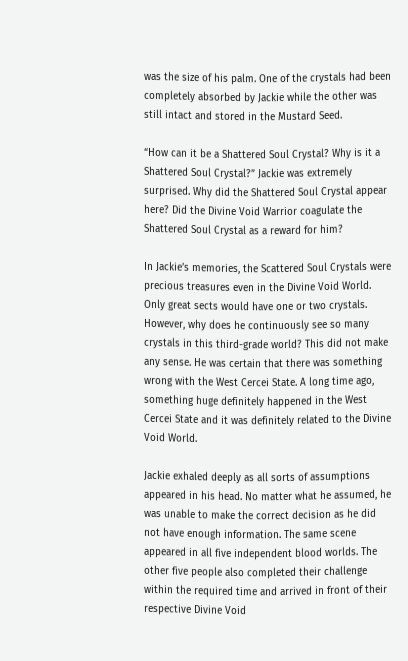was the size of his palm. One of the crystals had been completely absorbed by Jackie while the other was still intact and stored in the Mustard Seed.

“How can it be a Shattered Soul Crystal? Why is it a Shattered Soul Crystal?” Jackie was extremely surprised. Why did the Shattered Soul Crystal appear here? Did the Divine Void Warrior coagulate the Shattered Soul Crystal as a reward for him?

In Jackie’s memories, the Scattered Soul Crystals were precious treasures even in the Divine Void World. Only great sects would have one or two crystals. However, why does he continuously see so many crystals in this third-grade world? This did not make any sense. He was certain that there was something wrong with the West Cercei State. A long time ago, something huge definitely happened in the West Cercei State and it was definitely related to the Divine Void World.

Jackie exhaled deeply as all sorts of assumptions appeared in his head. No matter what he assumed, he was unable to make the correct decision as he did not have enough information. The same scene appeared in all five independent blood worlds. The other five people also completed their challenge within the required time and arrived in front of their respective Divine Void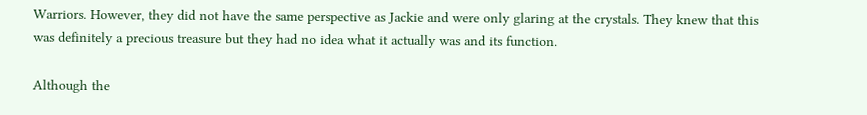Warriors. However, they did not have the same perspective as Jackie and were only glaring at the crystals. They knew that this was definitely a precious treasure but they had no idea what it actually was and its function.

Although the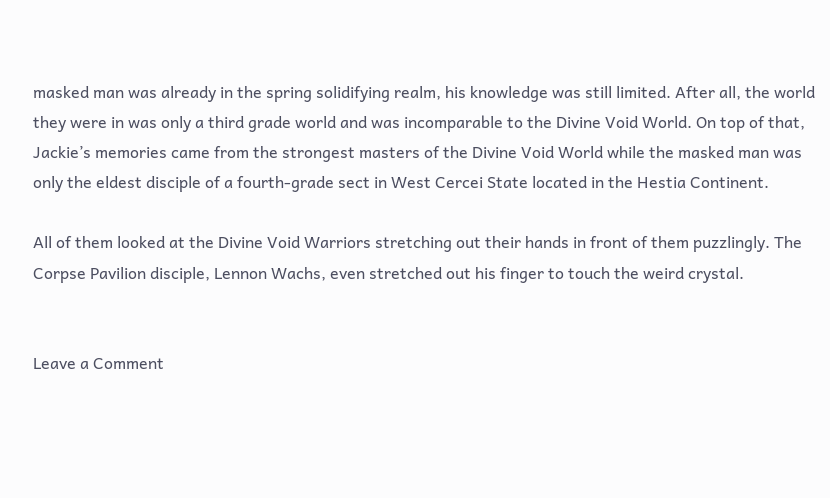masked man was already in the spring solidifying realm, his knowledge was still limited. After all, the world they were in was only a third grade world and was incomparable to the Divine Void World. On top of that, Jackie’s memories came from the strongest masters of the Divine Void World while the masked man was only the eldest disciple of a fourth-grade sect in West Cercei State located in the Hestia Continent.

All of them looked at the Divine Void Warriors stretching out their hands in front of them puzzlingly. The Corpse Pavilion disciple, Lennon Wachs, even stretched out his finger to touch the weird crystal.


Leave a Comment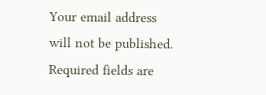Your email address will not be published. Required fields are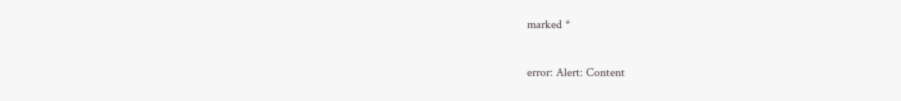marked *

error: Alert: Content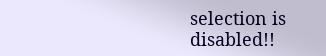selection is disabled!!